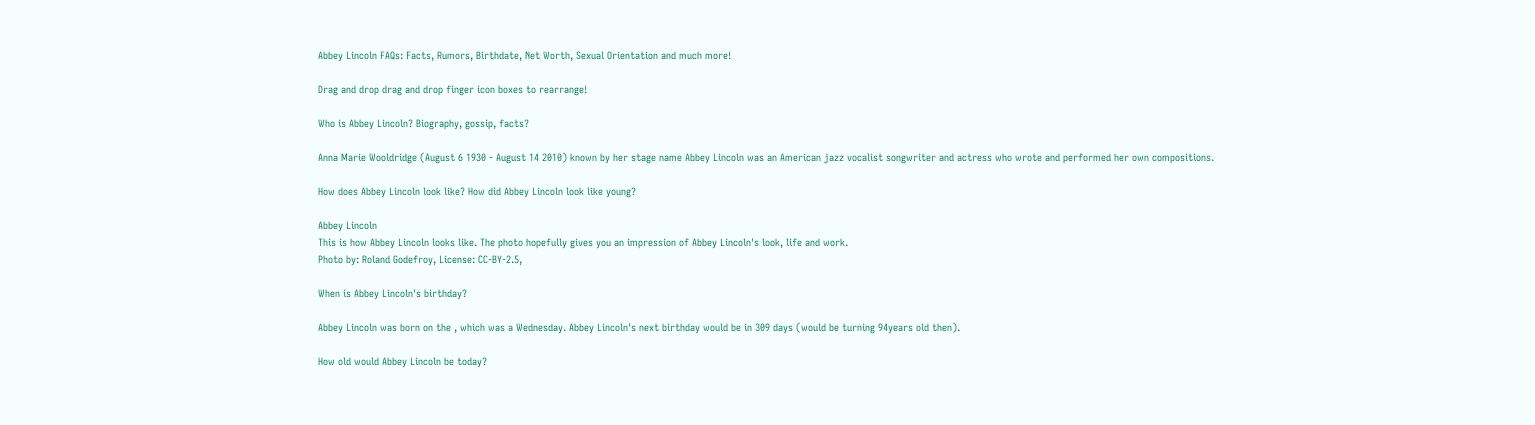Abbey Lincoln FAQs: Facts, Rumors, Birthdate, Net Worth, Sexual Orientation and much more!

Drag and drop drag and drop finger icon boxes to rearrange!

Who is Abbey Lincoln? Biography, gossip, facts?

Anna Marie Wooldridge (August 6 1930 - August 14 2010) known by her stage name Abbey Lincoln was an American jazz vocalist songwriter and actress who wrote and performed her own compositions.

How does Abbey Lincoln look like? How did Abbey Lincoln look like young?

Abbey Lincoln
This is how Abbey Lincoln looks like. The photo hopefully gives you an impression of Abbey Lincoln's look, life and work.
Photo by: Roland Godefroy, License: CC-BY-2.5,

When is Abbey Lincoln's birthday?

Abbey Lincoln was born on the , which was a Wednesday. Abbey Lincoln's next birthday would be in 309 days (would be turning 94years old then).

How old would Abbey Lincoln be today?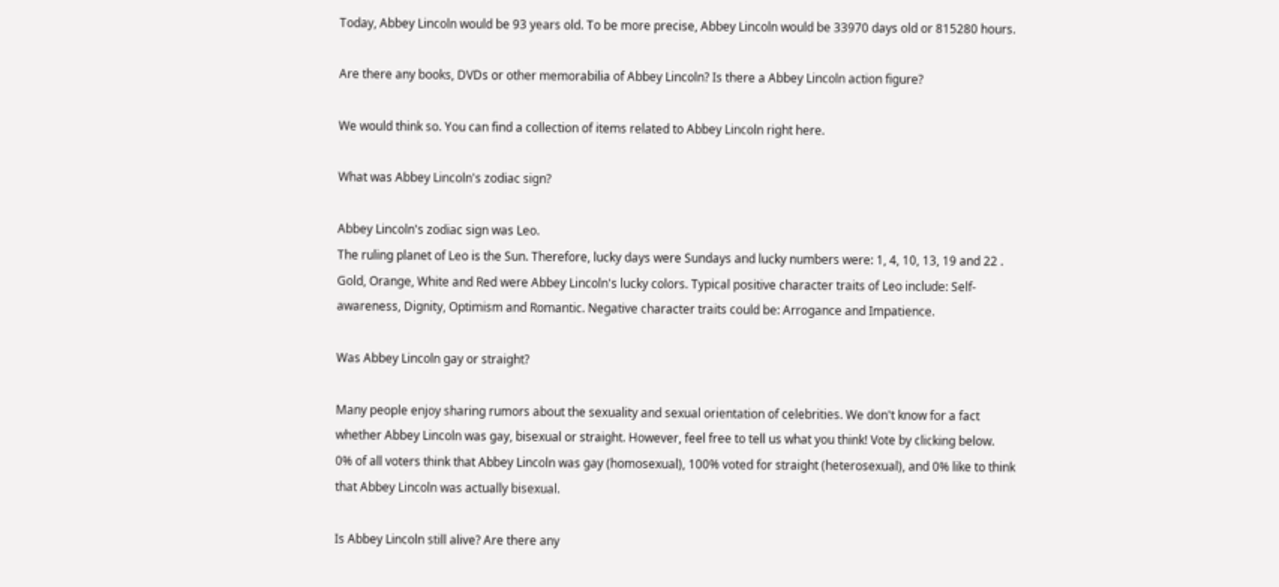Today, Abbey Lincoln would be 93 years old. To be more precise, Abbey Lincoln would be 33970 days old or 815280 hours.

Are there any books, DVDs or other memorabilia of Abbey Lincoln? Is there a Abbey Lincoln action figure?

We would think so. You can find a collection of items related to Abbey Lincoln right here.

What was Abbey Lincoln's zodiac sign?

Abbey Lincoln's zodiac sign was Leo.
The ruling planet of Leo is the Sun. Therefore, lucky days were Sundays and lucky numbers were: 1, 4, 10, 13, 19 and 22 . Gold, Orange, White and Red were Abbey Lincoln's lucky colors. Typical positive character traits of Leo include: Self-awareness, Dignity, Optimism and Romantic. Negative character traits could be: Arrogance and Impatience.

Was Abbey Lincoln gay or straight?

Many people enjoy sharing rumors about the sexuality and sexual orientation of celebrities. We don't know for a fact whether Abbey Lincoln was gay, bisexual or straight. However, feel free to tell us what you think! Vote by clicking below.
0% of all voters think that Abbey Lincoln was gay (homosexual), 100% voted for straight (heterosexual), and 0% like to think that Abbey Lincoln was actually bisexual.

Is Abbey Lincoln still alive? Are there any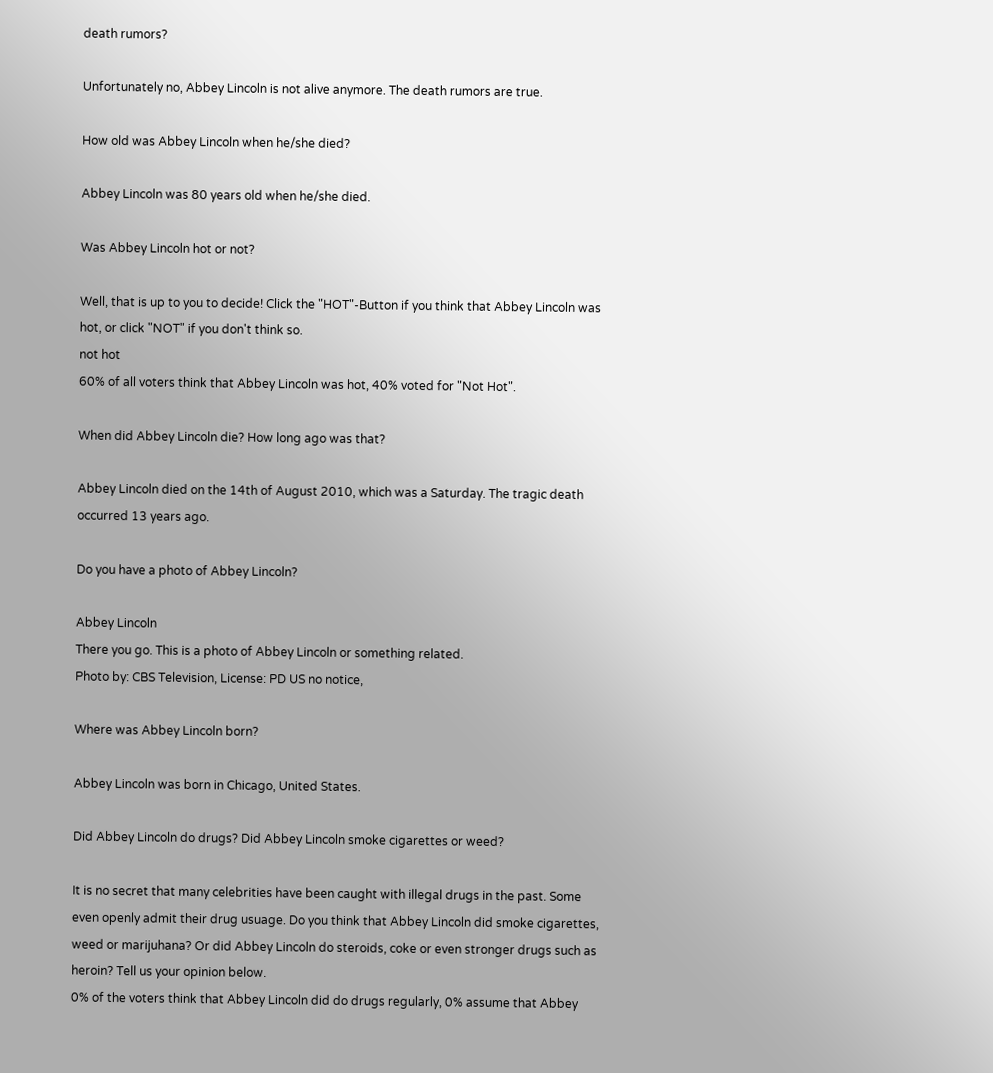death rumors?

Unfortunately no, Abbey Lincoln is not alive anymore. The death rumors are true.

How old was Abbey Lincoln when he/she died?

Abbey Lincoln was 80 years old when he/she died.

Was Abbey Lincoln hot or not?

Well, that is up to you to decide! Click the "HOT"-Button if you think that Abbey Lincoln was hot, or click "NOT" if you don't think so.
not hot
60% of all voters think that Abbey Lincoln was hot, 40% voted for "Not Hot".

When did Abbey Lincoln die? How long ago was that?

Abbey Lincoln died on the 14th of August 2010, which was a Saturday. The tragic death occurred 13 years ago.

Do you have a photo of Abbey Lincoln?

Abbey Lincoln
There you go. This is a photo of Abbey Lincoln or something related.
Photo by: CBS Television, License: PD US no notice,

Where was Abbey Lincoln born?

Abbey Lincoln was born in Chicago, United States.

Did Abbey Lincoln do drugs? Did Abbey Lincoln smoke cigarettes or weed?

It is no secret that many celebrities have been caught with illegal drugs in the past. Some even openly admit their drug usuage. Do you think that Abbey Lincoln did smoke cigarettes, weed or marijuhana? Or did Abbey Lincoln do steroids, coke or even stronger drugs such as heroin? Tell us your opinion below.
0% of the voters think that Abbey Lincoln did do drugs regularly, 0% assume that Abbey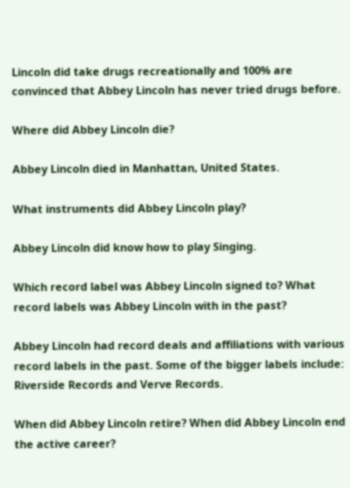Lincoln did take drugs recreationally and 100% are convinced that Abbey Lincoln has never tried drugs before.

Where did Abbey Lincoln die?

Abbey Lincoln died in Manhattan, United States.

What instruments did Abbey Lincoln play?

Abbey Lincoln did know how to play Singing.

Which record label was Abbey Lincoln signed to? What record labels was Abbey Lincoln with in the past?

Abbey Lincoln had record deals and affiliations with various record labels in the past. Some of the bigger labels include: Riverside Records and Verve Records.

When did Abbey Lincoln retire? When did Abbey Lincoln end the active career?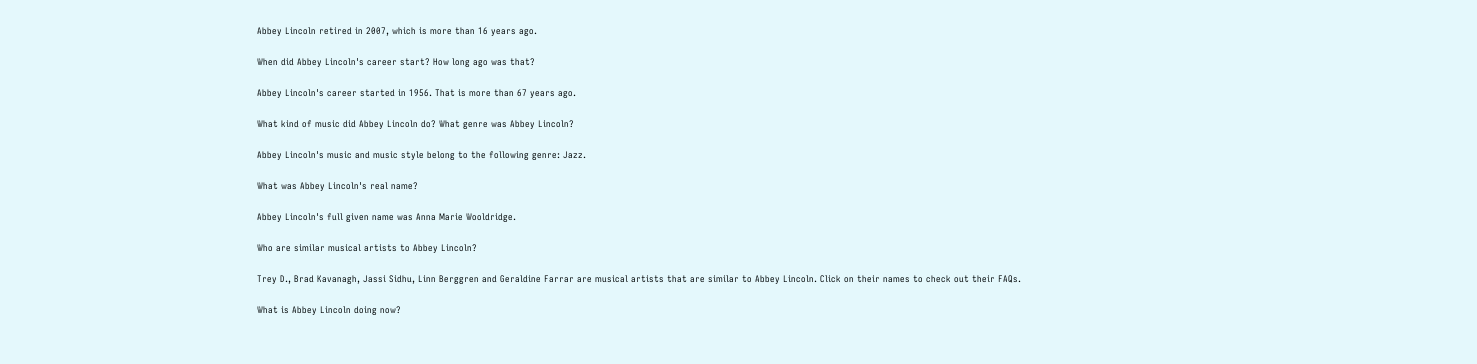Abbey Lincoln retired in 2007, which is more than 16 years ago.

When did Abbey Lincoln's career start? How long ago was that?

Abbey Lincoln's career started in 1956. That is more than 67 years ago.

What kind of music did Abbey Lincoln do? What genre was Abbey Lincoln?

Abbey Lincoln's music and music style belong to the following genre: Jazz.

What was Abbey Lincoln's real name?

Abbey Lincoln's full given name was Anna Marie Wooldridge.

Who are similar musical artists to Abbey Lincoln?

Trey D., Brad Kavanagh, Jassi Sidhu, Linn Berggren and Geraldine Farrar are musical artists that are similar to Abbey Lincoln. Click on their names to check out their FAQs.

What is Abbey Lincoln doing now?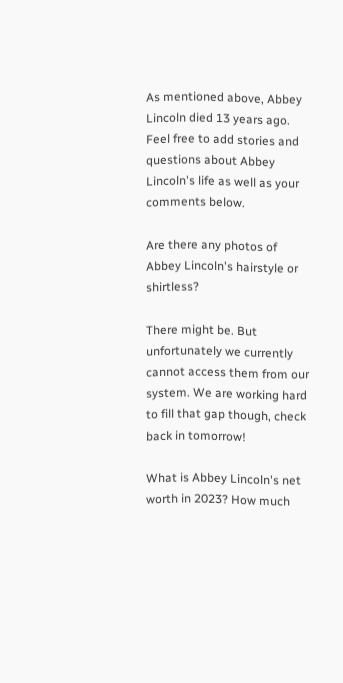As mentioned above, Abbey Lincoln died 13 years ago. Feel free to add stories and questions about Abbey Lincoln's life as well as your comments below.

Are there any photos of Abbey Lincoln's hairstyle or shirtless?

There might be. But unfortunately we currently cannot access them from our system. We are working hard to fill that gap though, check back in tomorrow!

What is Abbey Lincoln's net worth in 2023? How much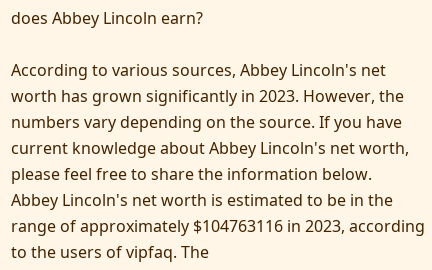does Abbey Lincoln earn?

According to various sources, Abbey Lincoln's net worth has grown significantly in 2023. However, the numbers vary depending on the source. If you have current knowledge about Abbey Lincoln's net worth, please feel free to share the information below.
Abbey Lincoln's net worth is estimated to be in the range of approximately $104763116 in 2023, according to the users of vipfaq. The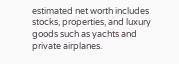estimated net worth includes stocks, properties, and luxury goods such as yachts and private airplanes.